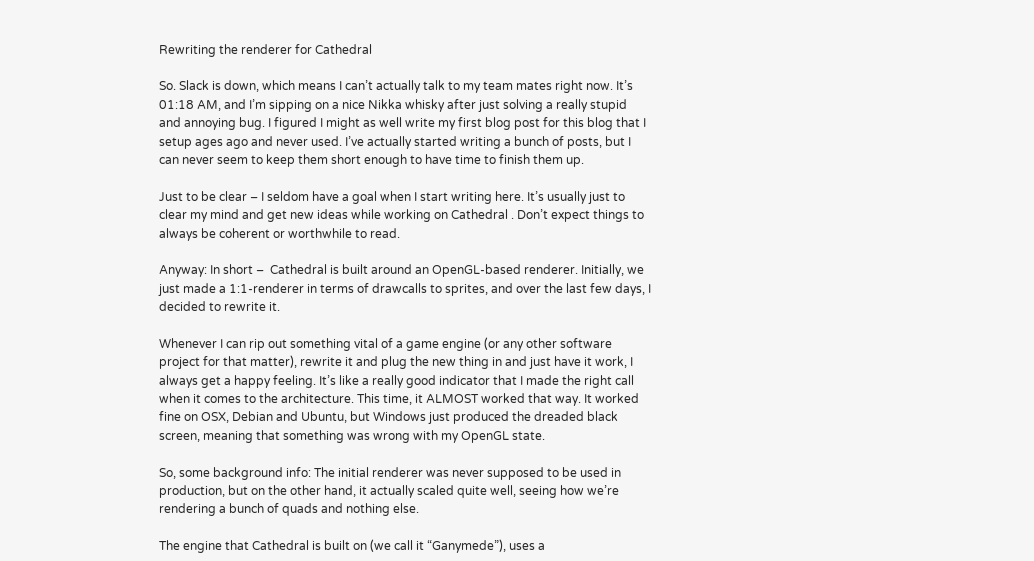Rewriting the renderer for Cathedral

So. Slack is down, which means I can’t actually talk to my team mates right now. It’s 01:18 AM, and I’m sipping on a nice Nikka whisky after just solving a really stupid and annoying bug. I figured I might as well write my first blog post for this blog that I setup ages ago and never used. I’ve actually started writing a bunch of posts, but I can never seem to keep them short enough to have time to finish them up.

Just to be clear – I seldom have a goal when I start writing here. It’s usually just to clear my mind and get new ideas while working on Cathedral . Don’t expect things to always be coherent or worthwhile to read.

Anyway: In short –  Cathedral is built around an OpenGL-based renderer. Initially, we just made a 1:1-renderer in terms of drawcalls to sprites, and over the last few days, I decided to rewrite it.

Whenever I can rip out something vital of a game engine (or any other software project for that matter), rewrite it and plug the new thing in and just have it work, I always get a happy feeling. It’s like a really good indicator that I made the right call when it comes to the architecture. This time, it ALMOST worked that way. It worked fine on OSX, Debian and Ubuntu, but Windows just produced the dreaded black screen, meaning that something was wrong with my OpenGL state.

So, some background info: The initial renderer was never supposed to be used in production, but on the other hand, it actually scaled quite well, seeing how we’re rendering a bunch of quads and nothing else.

The engine that Cathedral is built on (we call it “Ganymede”), uses a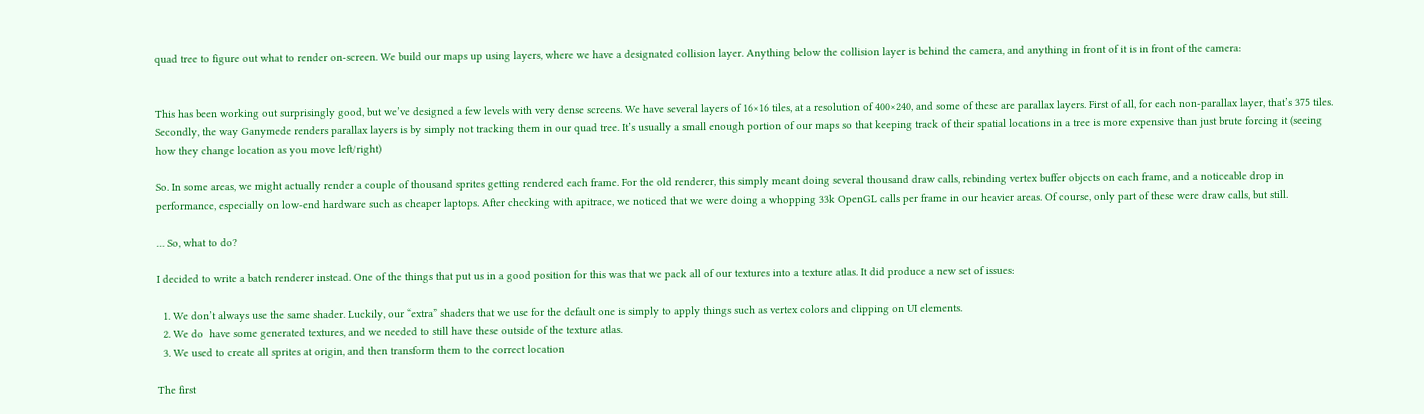quad tree to figure out what to render on-screen. We build our maps up using layers, where we have a designated collision layer. Anything below the collision layer is behind the camera, and anything in front of it is in front of the camera:


This has been working out surprisingly good, but we’ve designed a few levels with very dense screens. We have several layers of 16×16 tiles, at a resolution of 400×240, and some of these are parallax layers. First of all, for each non-parallax layer, that’s 375 tiles. Secondly, the way Ganymede renders parallax layers is by simply not tracking them in our quad tree. It’s usually a small enough portion of our maps so that keeping track of their spatial locations in a tree is more expensive than just brute forcing it (seeing how they change location as you move left/right)

So. In some areas, we might actually render a couple of thousand sprites getting rendered each frame. For the old renderer, this simply meant doing several thousand draw calls, rebinding vertex buffer objects on each frame, and a noticeable drop in performance, especially on low-end hardware such as cheaper laptops. After checking with apitrace, we noticed that we were doing a whopping 33k OpenGL calls per frame in our heavier areas. Of course, only part of these were draw calls, but still.

… So, what to do?

I decided to write a batch renderer instead. One of the things that put us in a good position for this was that we pack all of our textures into a texture atlas. It did produce a new set of issues:

  1. We don’t always use the same shader. Luckily, our “extra” shaders that we use for the default one is simply to apply things such as vertex colors and clipping on UI elements.
  2. We do  have some generated textures, and we needed to still have these outside of the texture atlas.
  3. We used to create all sprites at origin, and then transform them to the correct location

The first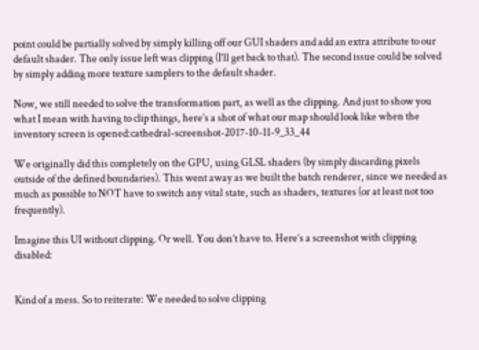point could be partially solved by simply killing off our GUI shaders and add an extra attribute to our default shader. The only issue left was clipping (I’ll get back to that). The second issue could be solved by simply adding more texture samplers to the default shader.

Now, we still needed to solve the transformation part, as well as the clipping. And just to show you what I mean with having to clip things, here’s a shot of what our map should look like when the inventory screen is opened:cathedral-screenshot-2017-10-11-9_33_44

We originally did this completely on the GPU, using GLSL shaders (by simply discarding pixels outside of the defined boundaries). This went away as we built the batch renderer, since we needed as much as possible to NOT have to switch any vital state, such as shaders, textures (or at least not too frequently).

Imagine this UI without clipping. Or well. You don’t have to. Here’s a screenshot with clipping disabled:


Kind of a mess. So to reiterate: We needed to solve clipping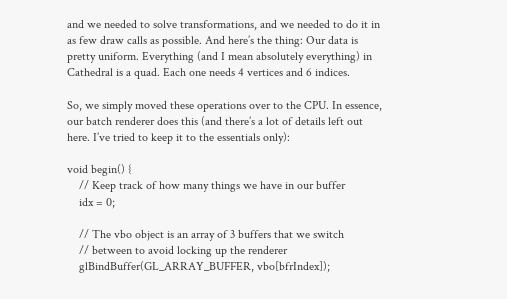and we needed to solve transformations, and we needed to do it in as few draw calls as possible. And here’s the thing: Our data is pretty uniform. Everything (and I mean absolutely everything) in Cathedral is a quad. Each one needs 4 vertices and 6 indices.

So, we simply moved these operations over to the CPU. In essence, our batch renderer does this (and there’s a lot of details left out here. I’ve tried to keep it to the essentials only):

void begin() {
    // Keep track of how many things we have in our buffer
    idx = 0;

    // The vbo object is an array of 3 buffers that we switch
    // between to avoid locking up the renderer
    glBindBuffer(GL_ARRAY_BUFFER, vbo[bfrIndex]);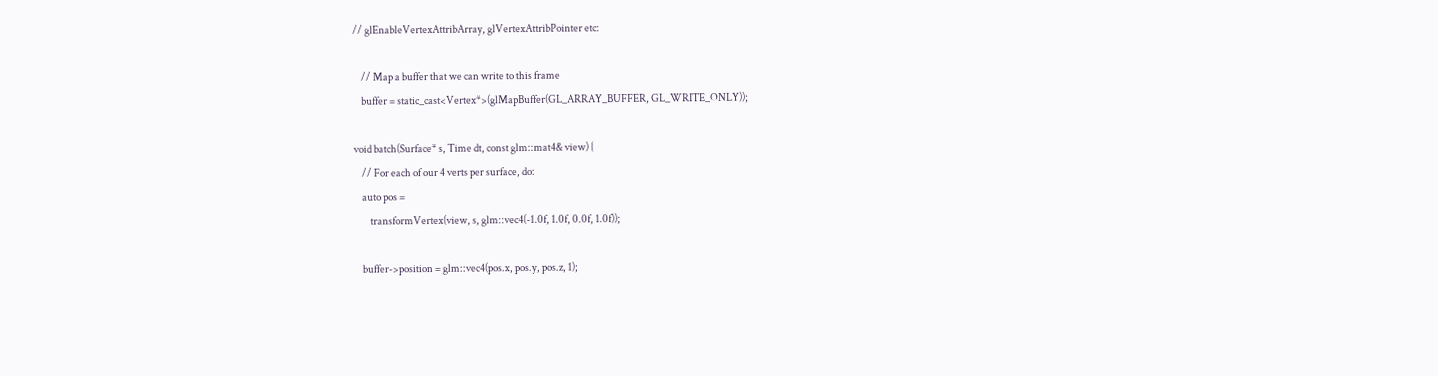// glEnableVertexAttribArray, glVertexAttribPointer etc:

    // Map a buffer that we can write to this frame
    buffer = static_cast<Vertex*>(glMapBuffer(GL_ARRAY_BUFFER, GL_WRITE_ONLY));

void batch(Surface* s, Time dt, const glm::mat4& view) {
    // For each of our 4 verts per surface, do:
    auto pos =
        transformVertex(view, s, glm::vec4(-1.0f, 1.0f, 0.0f, 1.0f));

    buffer->position = glm::vec4(pos.x, pos.y, pos.z, 1);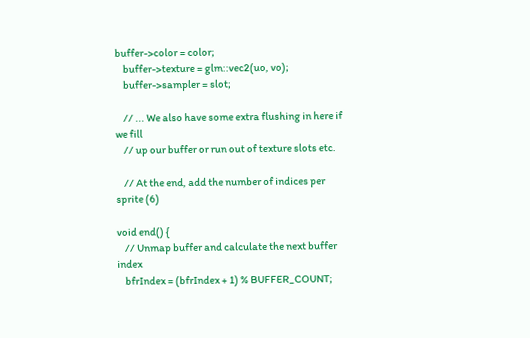buffer->color = color;
    buffer->texture = glm::vec2(uo, vo);
    buffer->sampler = slot;

    // ... We also have some extra flushing in here if we fill
    // up our buffer or run out of texture slots etc.

    // At the end, add the number of indices per sprite (6)

void end() {
    // Unmap buffer and calculate the next buffer index
    bfrIndex = (bfrIndex + 1) % BUFFER_COUNT;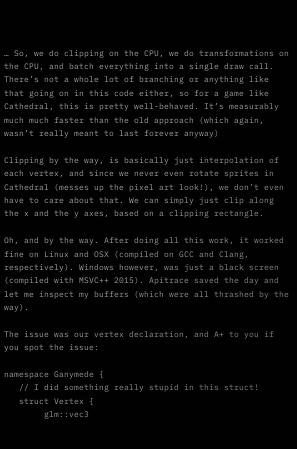… So, we do clipping on the CPU, we do transformations on the CPU, and batch everything into a single draw call. There’s not a whole lot of branching or anything like that going on in this code either, so for a game like Cathedral, this is pretty well-behaved. It’s measurably much much faster than the old approach (which again, wasn’t really meant to last forever anyway)

Clipping by the way, is basically just interpolation of each vertex, and since we never even rotate sprites in Cathedral (messes up the pixel art look!), we don’t even have to care about that. We can simply just clip along the x and the y axes, based on a clipping rectangle.

Oh, and by the way. After doing all this work, it worked fine on Linux and OSX (compiled on GCC and Clang, respectively). Windows however, was just a black screen (compiled with MSVC++ 2015). Apitrace saved the day and let me inspect my buffers (which were all thrashed by the way).

The issue was our vertex declaration, and A+ to you if you spot the issue:

namespace Ganymede {
   // I did something really stupid in this struct!
   struct Vertex {
        glm::vec3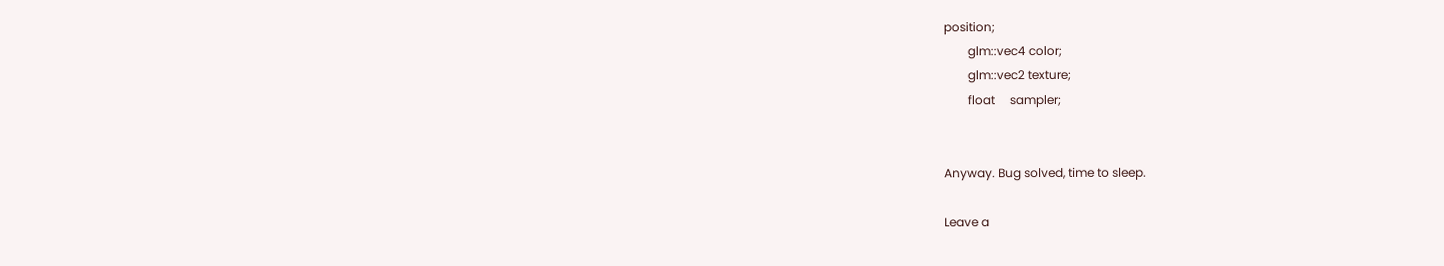position;
        glm::vec4 color;
        glm::vec2 texture;
        float     sampler;


Anyway. Bug solved, time to sleep.

Leave a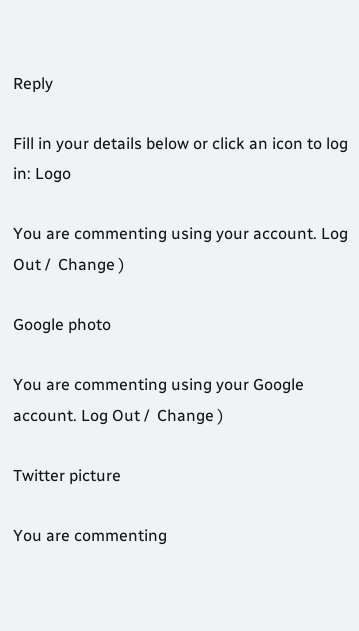Reply

Fill in your details below or click an icon to log in: Logo

You are commenting using your account. Log Out /  Change )

Google photo

You are commenting using your Google account. Log Out /  Change )

Twitter picture

You are commenting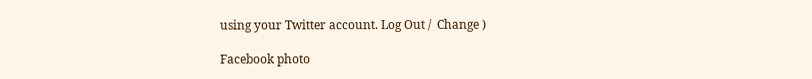using your Twitter account. Log Out /  Change )

Facebook photo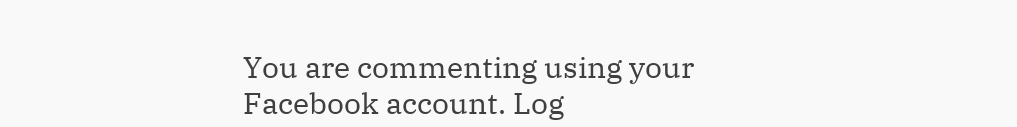You are commenting using your Facebook account. Log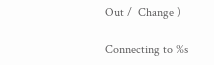Out /  Change )

Connecting to %s